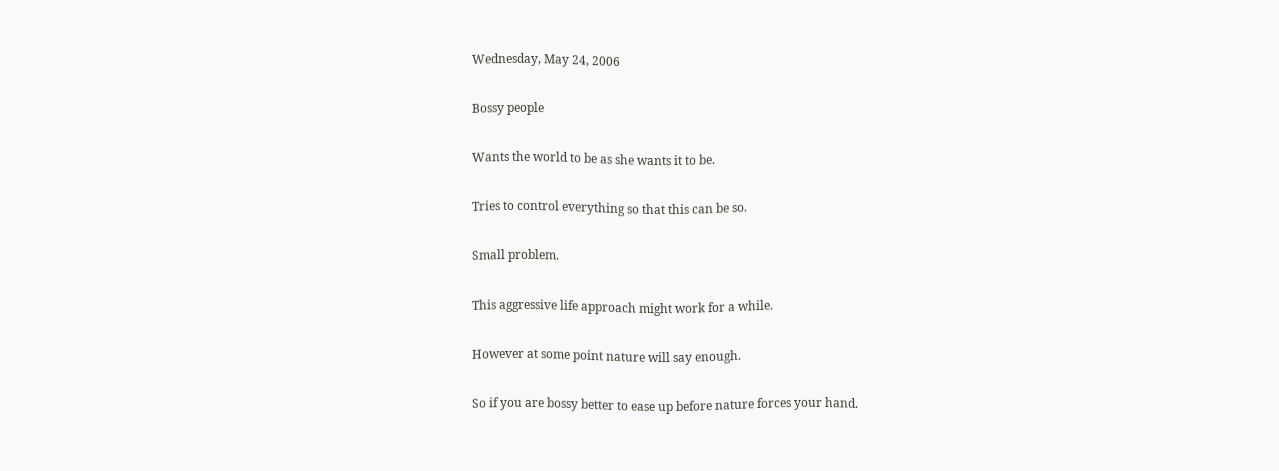Wednesday, May 24, 2006

Bossy people

Wants the world to be as she wants it to be.

Tries to control everything so that this can be so.

Small problem.

This aggressive life approach might work for a while.

However at some point nature will say enough.

So if you are bossy better to ease up before nature forces your hand.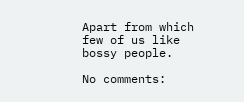Apart from which few of us like bossy people.

No comments: